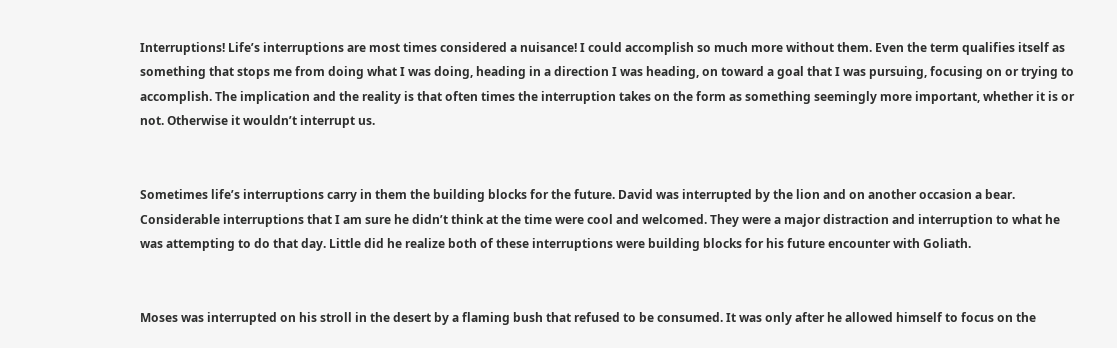Interruptions! Life’s interruptions are most times considered a nuisance! I could accomplish so much more without them. Even the term qualifies itself as something that stops me from doing what I was doing, heading in a direction I was heading, on toward a goal that I was pursuing, focusing on or trying to accomplish. The implication and the reality is that often times the interruption takes on the form as something seemingly more important, whether it is or not. Otherwise it wouldn’t interrupt us.


Sometimes life’s interruptions carry in them the building blocks for the future. David was interrupted by the lion and on another occasion a bear. Considerable interruptions that I am sure he didn’t think at the time were cool and welcomed. They were a major distraction and interruption to what he was attempting to do that day. Little did he realize both of these interruptions were building blocks for his future encounter with Goliath.


Moses was interrupted on his stroll in the desert by a flaming bush that refused to be consumed. It was only after he allowed himself to focus on the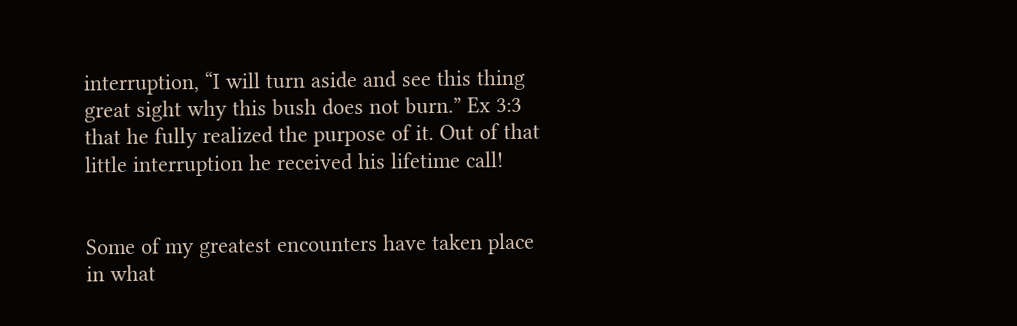interruption, “I will turn aside and see this thing great sight why this bush does not burn.” Ex 3:3 that he fully realized the purpose of it. Out of that little interruption he received his lifetime call!


Some of my greatest encounters have taken place in what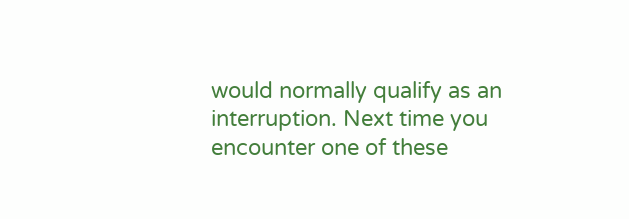would normally qualify as an interruption. Next time you encounter one of these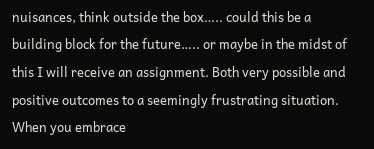nuisances, think outside the box….. could this be a building block for the future….. or maybe in the midst of this I will receive an assignment. Both very possible and positive outcomes to a seemingly frustrating situation. When you embrace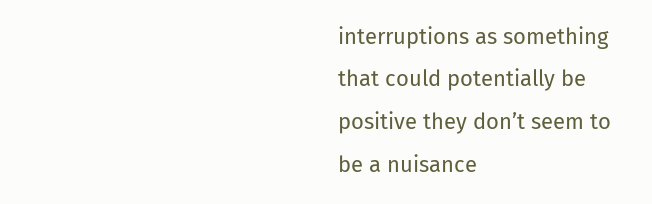interruptions as something that could potentially be positive they don’t seem to be a nuisance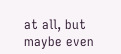at all, but maybe even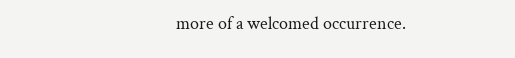more of a welcomed occurrence.